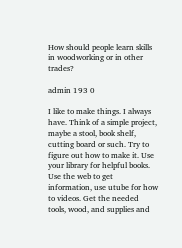How should people learn skills in woodworking or in other trades?

admin 193 0

I like to make things. I always have. Think of a simple project, maybe a stool, book shelf, cutting board or such. Try to figure out how to make it. Use your library for helpful books. Use the web to get information, use utube for how to videos. Get the needed tools, wood, and supplies and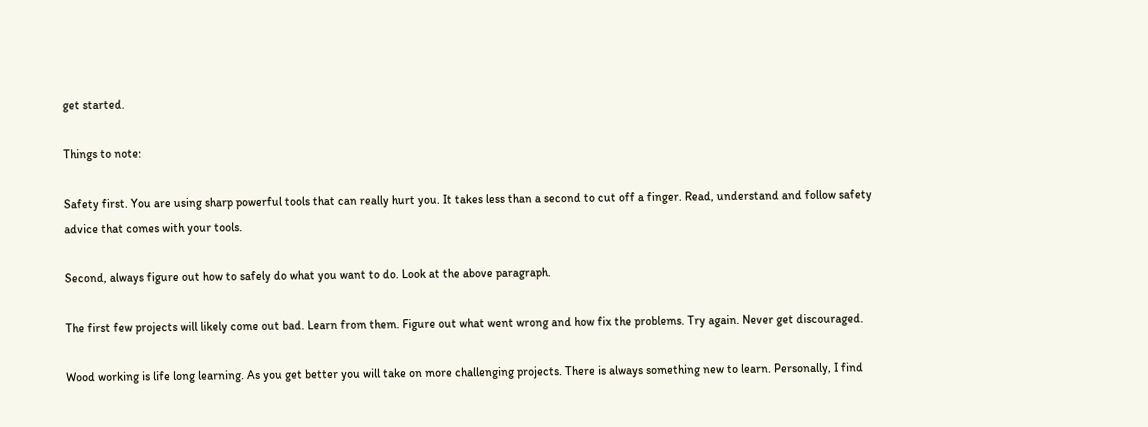get started.

Things to note:

Safety first. You are using sharp powerful tools that can really hurt you. It takes less than a second to cut off a finger. Read, understand and follow safety advice that comes with your tools.

Second, always figure out how to safely do what you want to do. Look at the above paragraph.

The first few projects will likely come out bad. Learn from them. Figure out what went wrong and how fix the problems. Try again. Never get discouraged.

Wood working is life long learning. As you get better you will take on more challenging projects. There is always something new to learn. Personally, I find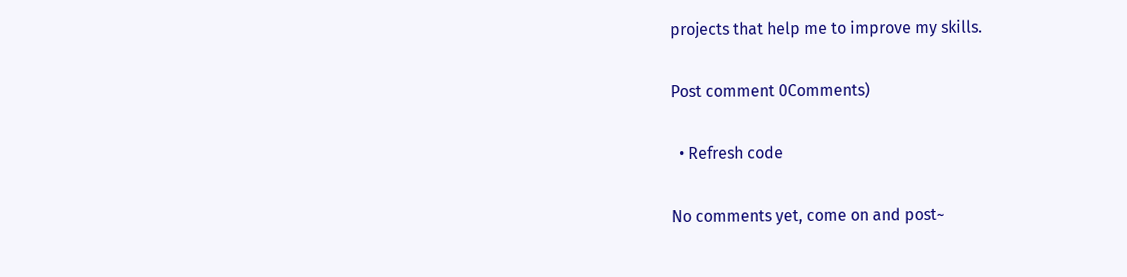projects that help me to improve my skills.

Post comment 0Comments)

  • Refresh code

No comments yet, come on and post~